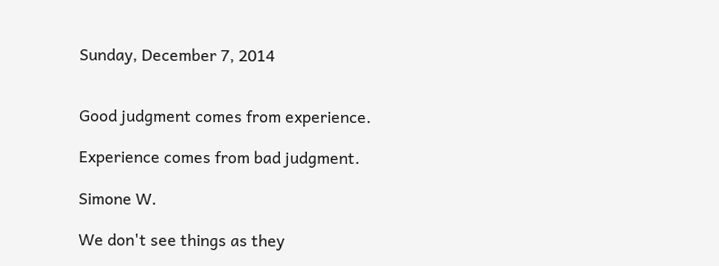Sunday, December 7, 2014


Good judgment comes from experience.

Experience comes from bad judgment.

Simone W.

We don't see things as they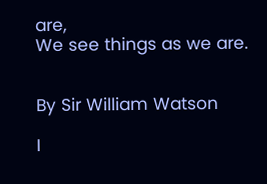are,
We see things as we are.


By Sir William Watson

I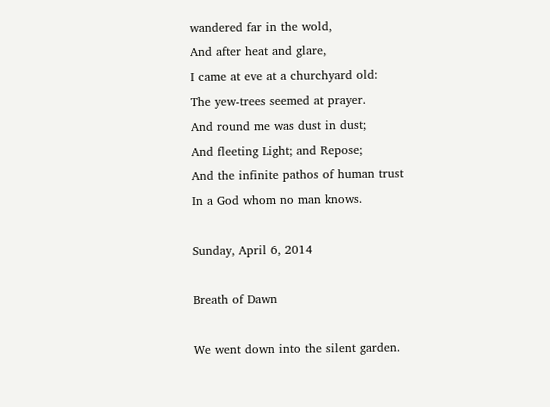wandered far in the wold,
And after heat and glare,
I came at eve at a churchyard old:
The yew-trees seemed at prayer.
And round me was dust in dust;
And fleeting Light; and Repose;
And the infinite pathos of human trust
In a God whom no man knows.

Sunday, April 6, 2014

Breath of Dawn

We went down into the silent garden.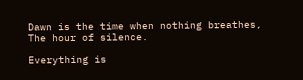Dawn is the time when nothing breathes,
The hour of silence.

Everything is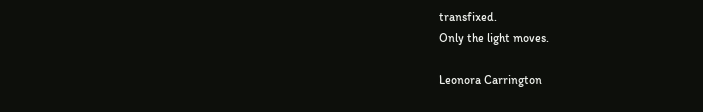transfixed.
Only the light moves.

Leonora Carrington